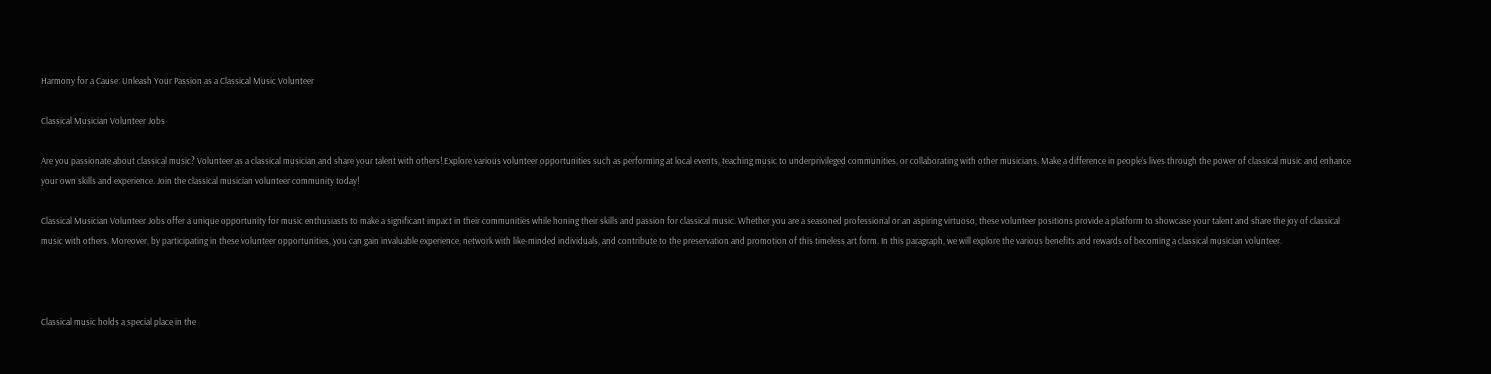Harmony for a Cause: Unleash Your Passion as a Classical Music Volunteer

Classical Musician Volunteer Jobs

Are you passionate about classical music? Volunteer as a classical musician and share your talent with others! Explore various volunteer opportunities such as performing at local events, teaching music to underprivileged communities, or collaborating with other musicians. Make a difference in people’s lives through the power of classical music and enhance your own skills and experience. Join the classical musician volunteer community today!

Classical Musician Volunteer Jobs offer a unique opportunity for music enthusiasts to make a significant impact in their communities while honing their skills and passion for classical music. Whether you are a seasoned professional or an aspiring virtuoso, these volunteer positions provide a platform to showcase your talent and share the joy of classical music with others. Moreover, by participating in these volunteer opportunities, you can gain invaluable experience, network with like-minded individuals, and contribute to the preservation and promotion of this timeless art form. In this paragraph, we will explore the various benefits and rewards of becoming a classical musician volunteer.



Classical music holds a special place in the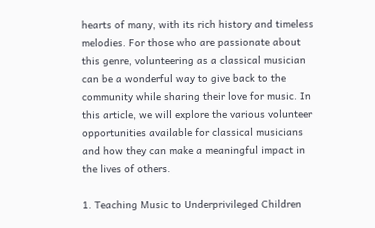hearts of many, with its rich history and timeless melodies. For those who are passionate about this genre, volunteering as a classical musician can be a wonderful way to give back to the community while sharing their love for music. In this article, we will explore the various volunteer opportunities available for classical musicians and how they can make a meaningful impact in the lives of others.

1. Teaching Music to Underprivileged Children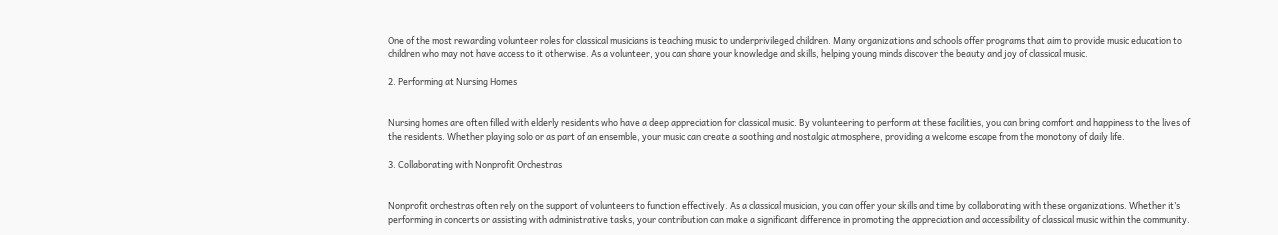One of the most rewarding volunteer roles for classical musicians is teaching music to underprivileged children. Many organizations and schools offer programs that aim to provide music education to children who may not have access to it otherwise. As a volunteer, you can share your knowledge and skills, helping young minds discover the beauty and joy of classical music.

2. Performing at Nursing Homes


Nursing homes are often filled with elderly residents who have a deep appreciation for classical music. By volunteering to perform at these facilities, you can bring comfort and happiness to the lives of the residents. Whether playing solo or as part of an ensemble, your music can create a soothing and nostalgic atmosphere, providing a welcome escape from the monotony of daily life.

3. Collaborating with Nonprofit Orchestras


Nonprofit orchestras often rely on the support of volunteers to function effectively. As a classical musician, you can offer your skills and time by collaborating with these organizations. Whether it’s performing in concerts or assisting with administrative tasks, your contribution can make a significant difference in promoting the appreciation and accessibility of classical music within the community.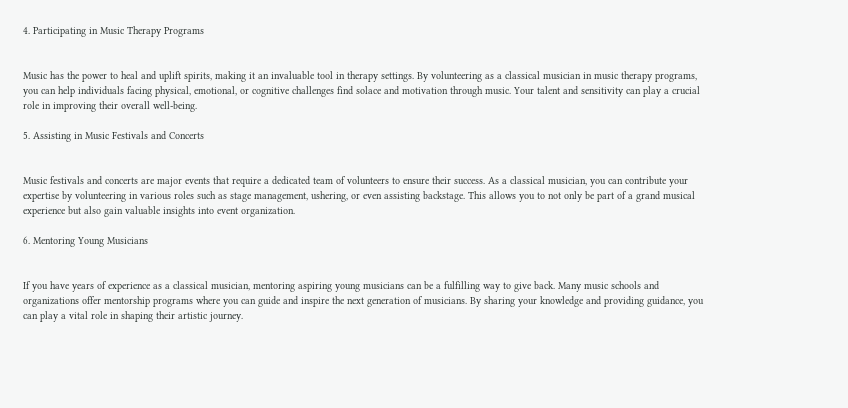4. Participating in Music Therapy Programs


Music has the power to heal and uplift spirits, making it an invaluable tool in therapy settings. By volunteering as a classical musician in music therapy programs, you can help individuals facing physical, emotional, or cognitive challenges find solace and motivation through music. Your talent and sensitivity can play a crucial role in improving their overall well-being.

5. Assisting in Music Festivals and Concerts


Music festivals and concerts are major events that require a dedicated team of volunteers to ensure their success. As a classical musician, you can contribute your expertise by volunteering in various roles such as stage management, ushering, or even assisting backstage. This allows you to not only be part of a grand musical experience but also gain valuable insights into event organization.

6. Mentoring Young Musicians


If you have years of experience as a classical musician, mentoring aspiring young musicians can be a fulfilling way to give back. Many music schools and organizations offer mentorship programs where you can guide and inspire the next generation of musicians. By sharing your knowledge and providing guidance, you can play a vital role in shaping their artistic journey.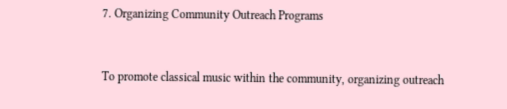7. Organizing Community Outreach Programs


To promote classical music within the community, organizing outreach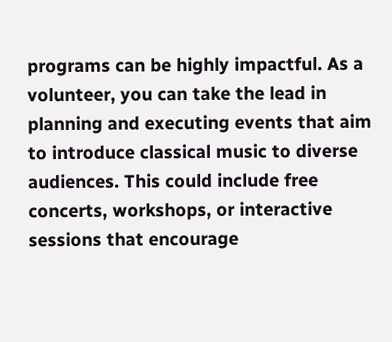programs can be highly impactful. As a volunteer, you can take the lead in planning and executing events that aim to introduce classical music to diverse audiences. This could include free concerts, workshops, or interactive sessions that encourage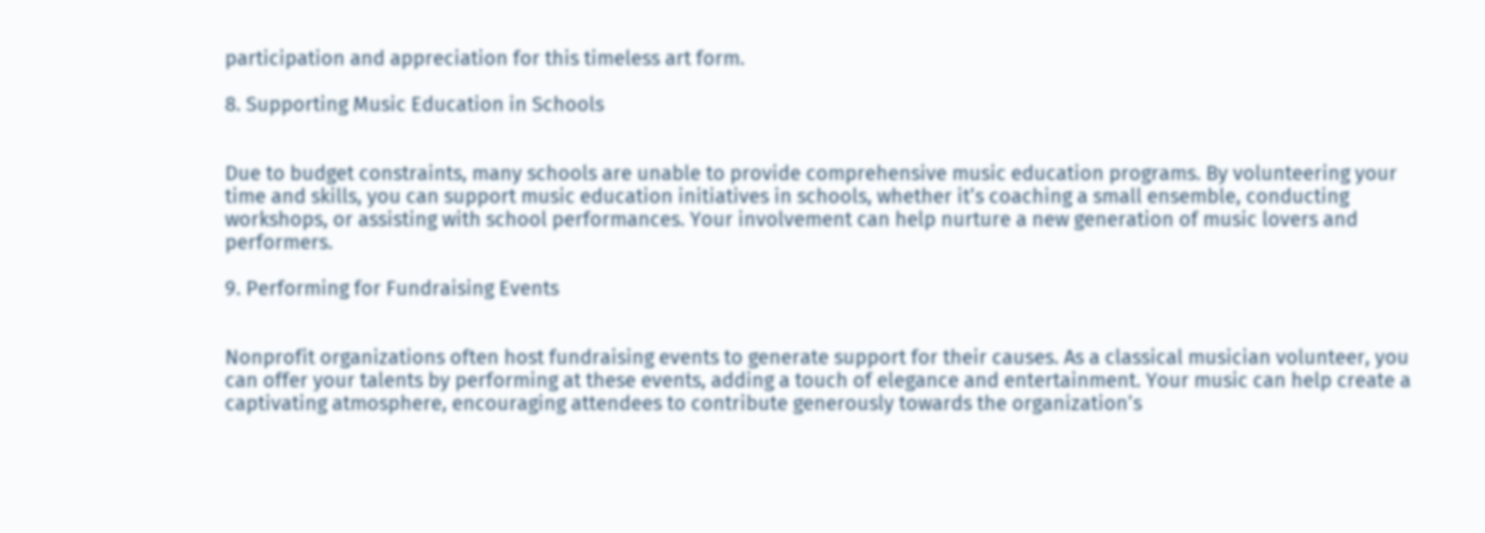participation and appreciation for this timeless art form.

8. Supporting Music Education in Schools


Due to budget constraints, many schools are unable to provide comprehensive music education programs. By volunteering your time and skills, you can support music education initiatives in schools, whether it’s coaching a small ensemble, conducting workshops, or assisting with school performances. Your involvement can help nurture a new generation of music lovers and performers.

9. Performing for Fundraising Events


Nonprofit organizations often host fundraising events to generate support for their causes. As a classical musician volunteer, you can offer your talents by performing at these events, adding a touch of elegance and entertainment. Your music can help create a captivating atmosphere, encouraging attendees to contribute generously towards the organization’s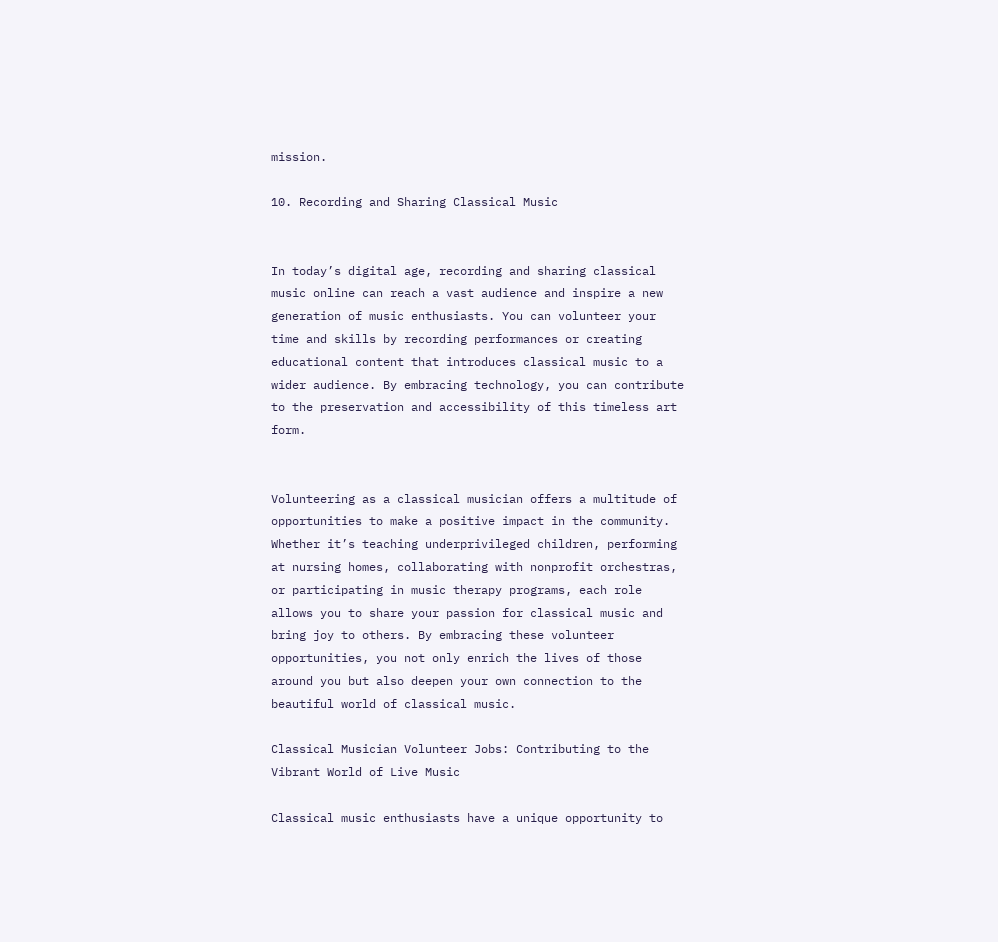mission.

10. Recording and Sharing Classical Music


In today’s digital age, recording and sharing classical music online can reach a vast audience and inspire a new generation of music enthusiasts. You can volunteer your time and skills by recording performances or creating educational content that introduces classical music to a wider audience. By embracing technology, you can contribute to the preservation and accessibility of this timeless art form.


Volunteering as a classical musician offers a multitude of opportunities to make a positive impact in the community. Whether it’s teaching underprivileged children, performing at nursing homes, collaborating with nonprofit orchestras, or participating in music therapy programs, each role allows you to share your passion for classical music and bring joy to others. By embracing these volunteer opportunities, you not only enrich the lives of those around you but also deepen your own connection to the beautiful world of classical music.

Classical Musician Volunteer Jobs: Contributing to the Vibrant World of Live Music

Classical music enthusiasts have a unique opportunity to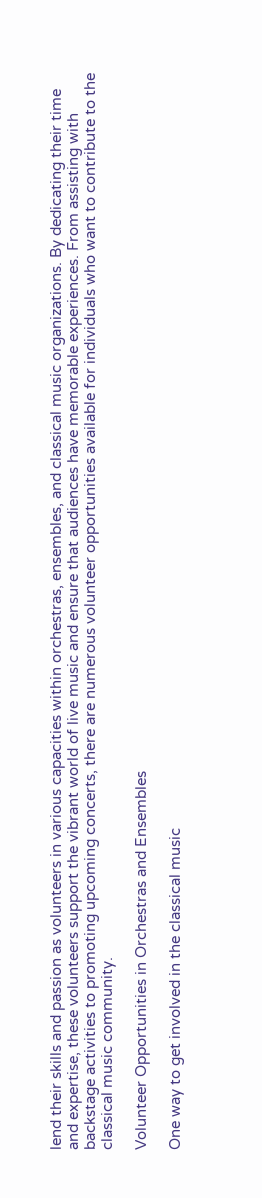lend their skills and passion as volunteers in various capacities within orchestras, ensembles, and classical music organizations. By dedicating their time and expertise, these volunteers support the vibrant world of live music and ensure that audiences have memorable experiences. From assisting with backstage activities to promoting upcoming concerts, there are numerous volunteer opportunities available for individuals who want to contribute to the classical music community.

Volunteer Opportunities in Orchestras and Ensembles

One way to get involved in the classical music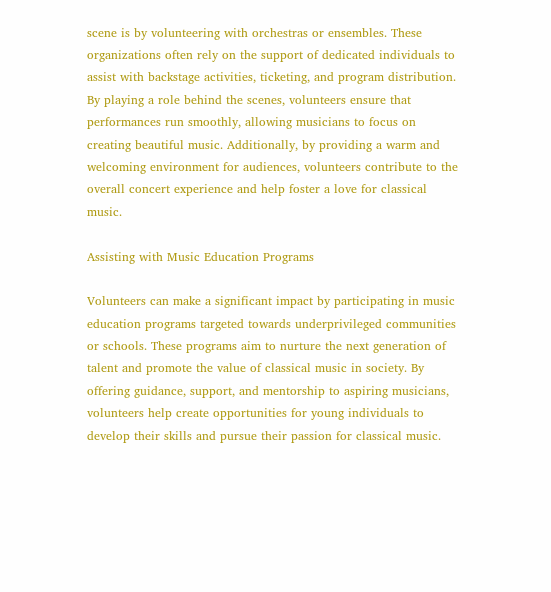scene is by volunteering with orchestras or ensembles. These organizations often rely on the support of dedicated individuals to assist with backstage activities, ticketing, and program distribution. By playing a role behind the scenes, volunteers ensure that performances run smoothly, allowing musicians to focus on creating beautiful music. Additionally, by providing a warm and welcoming environment for audiences, volunteers contribute to the overall concert experience and help foster a love for classical music.

Assisting with Music Education Programs

Volunteers can make a significant impact by participating in music education programs targeted towards underprivileged communities or schools. These programs aim to nurture the next generation of talent and promote the value of classical music in society. By offering guidance, support, and mentorship to aspiring musicians, volunteers help create opportunities for young individuals to develop their skills and pursue their passion for classical music.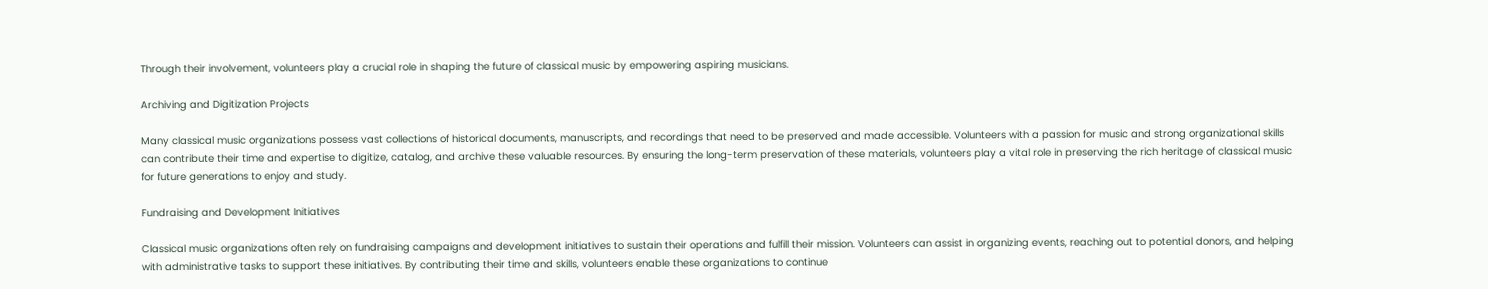Through their involvement, volunteers play a crucial role in shaping the future of classical music by empowering aspiring musicians.

Archiving and Digitization Projects

Many classical music organizations possess vast collections of historical documents, manuscripts, and recordings that need to be preserved and made accessible. Volunteers with a passion for music and strong organizational skills can contribute their time and expertise to digitize, catalog, and archive these valuable resources. By ensuring the long-term preservation of these materials, volunteers play a vital role in preserving the rich heritage of classical music for future generations to enjoy and study.

Fundraising and Development Initiatives

Classical music organizations often rely on fundraising campaigns and development initiatives to sustain their operations and fulfill their mission. Volunteers can assist in organizing events, reaching out to potential donors, and helping with administrative tasks to support these initiatives. By contributing their time and skills, volunteers enable these organizations to continue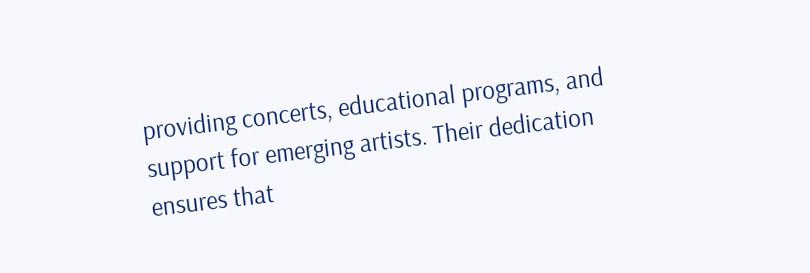providing concerts, educational programs, and support for emerging artists. Their dedication ensures that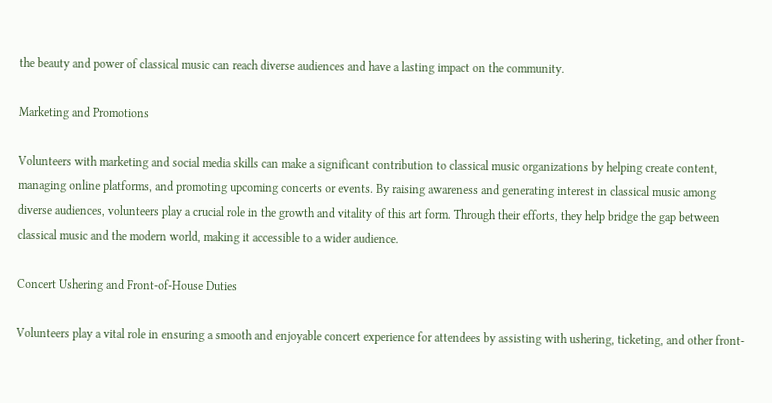the beauty and power of classical music can reach diverse audiences and have a lasting impact on the community.

Marketing and Promotions

Volunteers with marketing and social media skills can make a significant contribution to classical music organizations by helping create content, managing online platforms, and promoting upcoming concerts or events. By raising awareness and generating interest in classical music among diverse audiences, volunteers play a crucial role in the growth and vitality of this art form. Through their efforts, they help bridge the gap between classical music and the modern world, making it accessible to a wider audience.

Concert Ushering and Front-of-House Duties

Volunteers play a vital role in ensuring a smooth and enjoyable concert experience for attendees by assisting with ushering, ticketing, and other front-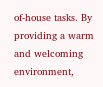of-house tasks. By providing a warm and welcoming environment,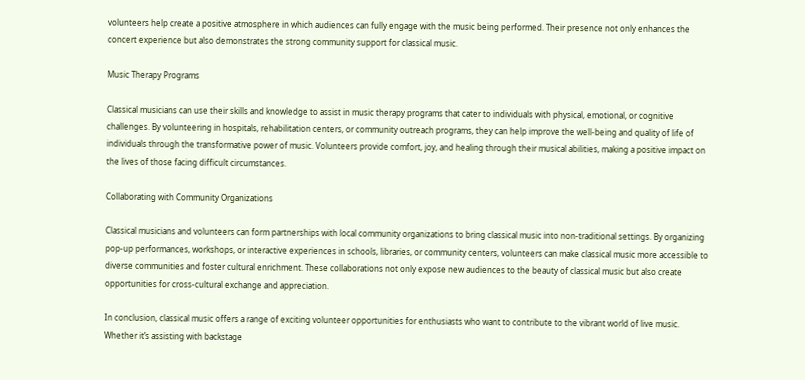volunteers help create a positive atmosphere in which audiences can fully engage with the music being performed. Their presence not only enhances the concert experience but also demonstrates the strong community support for classical music.

Music Therapy Programs

Classical musicians can use their skills and knowledge to assist in music therapy programs that cater to individuals with physical, emotional, or cognitive challenges. By volunteering in hospitals, rehabilitation centers, or community outreach programs, they can help improve the well-being and quality of life of individuals through the transformative power of music. Volunteers provide comfort, joy, and healing through their musical abilities, making a positive impact on the lives of those facing difficult circumstances.

Collaborating with Community Organizations

Classical musicians and volunteers can form partnerships with local community organizations to bring classical music into non-traditional settings. By organizing pop-up performances, workshops, or interactive experiences in schools, libraries, or community centers, volunteers can make classical music more accessible to diverse communities and foster cultural enrichment. These collaborations not only expose new audiences to the beauty of classical music but also create opportunities for cross-cultural exchange and appreciation.

In conclusion, classical music offers a range of exciting volunteer opportunities for enthusiasts who want to contribute to the vibrant world of live music. Whether it’s assisting with backstage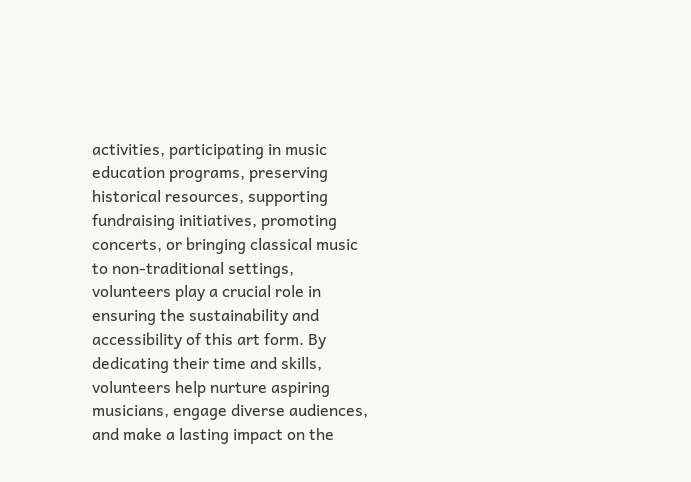activities, participating in music education programs, preserving historical resources, supporting fundraising initiatives, promoting concerts, or bringing classical music to non-traditional settings, volunteers play a crucial role in ensuring the sustainability and accessibility of this art form. By dedicating their time and skills, volunteers help nurture aspiring musicians, engage diverse audiences, and make a lasting impact on the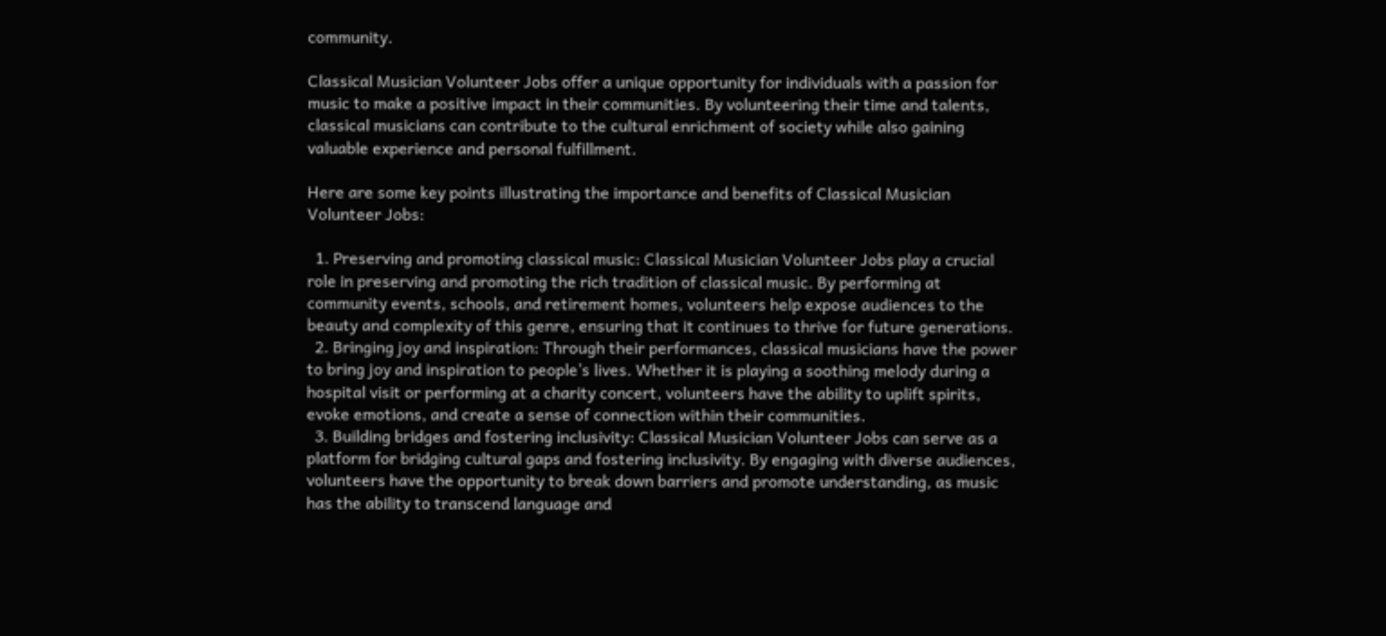community.

Classical Musician Volunteer Jobs offer a unique opportunity for individuals with a passion for music to make a positive impact in their communities. By volunteering their time and talents, classical musicians can contribute to the cultural enrichment of society while also gaining valuable experience and personal fulfillment.

Here are some key points illustrating the importance and benefits of Classical Musician Volunteer Jobs:

  1. Preserving and promoting classical music: Classical Musician Volunteer Jobs play a crucial role in preserving and promoting the rich tradition of classical music. By performing at community events, schools, and retirement homes, volunteers help expose audiences to the beauty and complexity of this genre, ensuring that it continues to thrive for future generations.
  2. Bringing joy and inspiration: Through their performances, classical musicians have the power to bring joy and inspiration to people’s lives. Whether it is playing a soothing melody during a hospital visit or performing at a charity concert, volunteers have the ability to uplift spirits, evoke emotions, and create a sense of connection within their communities.
  3. Building bridges and fostering inclusivity: Classical Musician Volunteer Jobs can serve as a platform for bridging cultural gaps and fostering inclusivity. By engaging with diverse audiences, volunteers have the opportunity to break down barriers and promote understanding, as music has the ability to transcend language and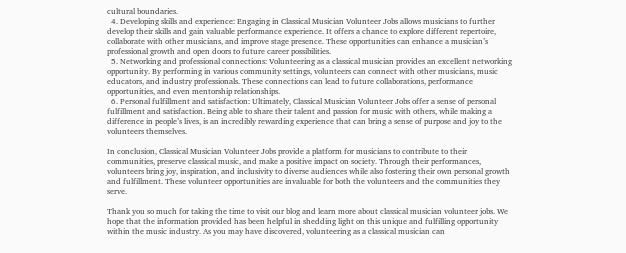cultural boundaries.
  4. Developing skills and experience: Engaging in Classical Musician Volunteer Jobs allows musicians to further develop their skills and gain valuable performance experience. It offers a chance to explore different repertoire, collaborate with other musicians, and improve stage presence. These opportunities can enhance a musician’s professional growth and open doors to future career possibilities.
  5. Networking and professional connections: Volunteering as a classical musician provides an excellent networking opportunity. By performing in various community settings, volunteers can connect with other musicians, music educators, and industry professionals. These connections can lead to future collaborations, performance opportunities, and even mentorship relationships.
  6. Personal fulfillment and satisfaction: Ultimately, Classical Musician Volunteer Jobs offer a sense of personal fulfillment and satisfaction. Being able to share their talent and passion for music with others, while making a difference in people’s lives, is an incredibly rewarding experience that can bring a sense of purpose and joy to the volunteers themselves.

In conclusion, Classical Musician Volunteer Jobs provide a platform for musicians to contribute to their communities, preserve classical music, and make a positive impact on society. Through their performances, volunteers bring joy, inspiration, and inclusivity to diverse audiences while also fostering their own personal growth and fulfillment. These volunteer opportunities are invaluable for both the volunteers and the communities they serve.

Thank you so much for taking the time to visit our blog and learn more about classical musician volunteer jobs. We hope that the information provided has been helpful in shedding light on this unique and fulfilling opportunity within the music industry. As you may have discovered, volunteering as a classical musician can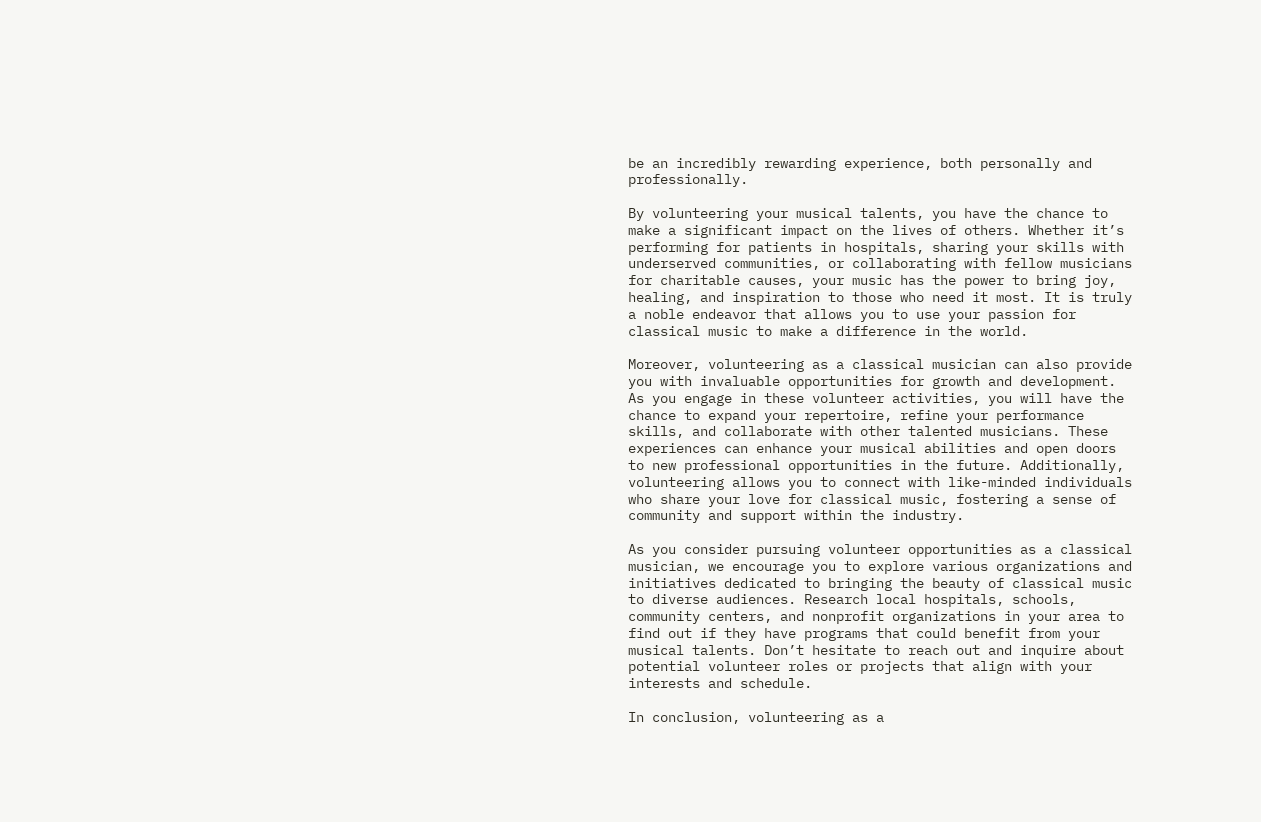be an incredibly rewarding experience, both personally and professionally.

By volunteering your musical talents, you have the chance to make a significant impact on the lives of others. Whether it’s performing for patients in hospitals, sharing your skills with underserved communities, or collaborating with fellow musicians for charitable causes, your music has the power to bring joy, healing, and inspiration to those who need it most. It is truly a noble endeavor that allows you to use your passion for classical music to make a difference in the world.

Moreover, volunteering as a classical musician can also provide you with invaluable opportunities for growth and development. As you engage in these volunteer activities, you will have the chance to expand your repertoire, refine your performance skills, and collaborate with other talented musicians. These experiences can enhance your musical abilities and open doors to new professional opportunities in the future. Additionally, volunteering allows you to connect with like-minded individuals who share your love for classical music, fostering a sense of community and support within the industry.

As you consider pursuing volunteer opportunities as a classical musician, we encourage you to explore various organizations and initiatives dedicated to bringing the beauty of classical music to diverse audiences. Research local hospitals, schools, community centers, and nonprofit organizations in your area to find out if they have programs that could benefit from your musical talents. Don’t hesitate to reach out and inquire about potential volunteer roles or projects that align with your interests and schedule.

In conclusion, volunteering as a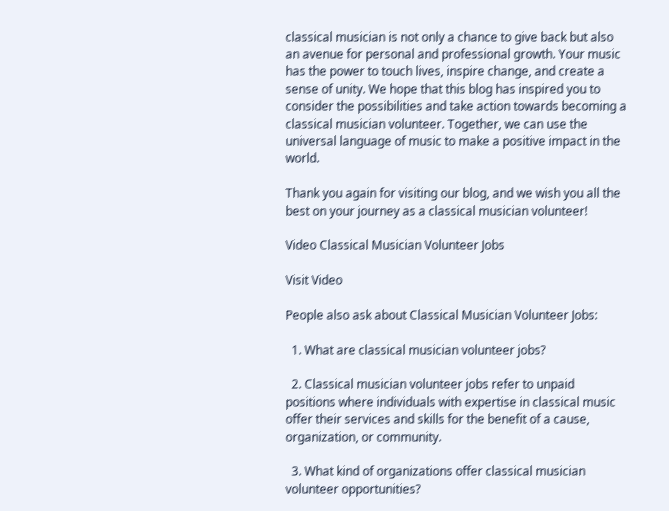classical musician is not only a chance to give back but also an avenue for personal and professional growth. Your music has the power to touch lives, inspire change, and create a sense of unity. We hope that this blog has inspired you to consider the possibilities and take action towards becoming a classical musician volunteer. Together, we can use the universal language of music to make a positive impact in the world.

Thank you again for visiting our blog, and we wish you all the best on your journey as a classical musician volunteer!

Video Classical Musician Volunteer Jobs

Visit Video

People also ask about Classical Musician Volunteer Jobs:

  1. What are classical musician volunteer jobs?

  2. Classical musician volunteer jobs refer to unpaid positions where individuals with expertise in classical music offer their services and skills for the benefit of a cause, organization, or community.

  3. What kind of organizations offer classical musician volunteer opportunities?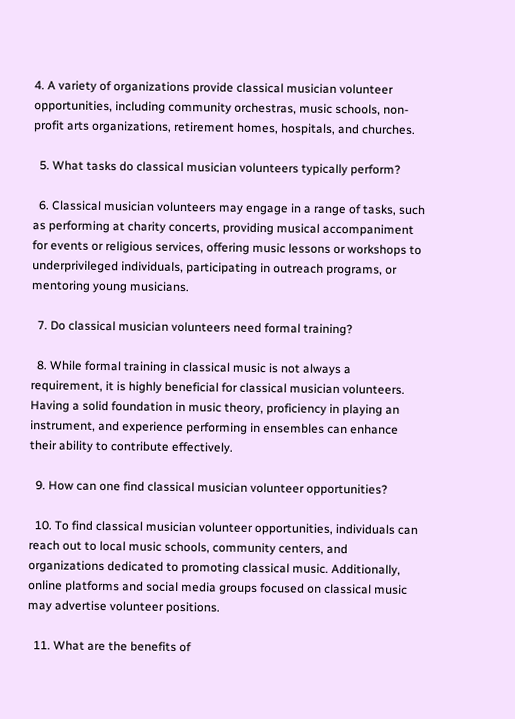4. A variety of organizations provide classical musician volunteer opportunities, including community orchestras, music schools, non-profit arts organizations, retirement homes, hospitals, and churches.

  5. What tasks do classical musician volunteers typically perform?

  6. Classical musician volunteers may engage in a range of tasks, such as performing at charity concerts, providing musical accompaniment for events or religious services, offering music lessons or workshops to underprivileged individuals, participating in outreach programs, or mentoring young musicians.

  7. Do classical musician volunteers need formal training?

  8. While formal training in classical music is not always a requirement, it is highly beneficial for classical musician volunteers. Having a solid foundation in music theory, proficiency in playing an instrument, and experience performing in ensembles can enhance their ability to contribute effectively.

  9. How can one find classical musician volunteer opportunities?

  10. To find classical musician volunteer opportunities, individuals can reach out to local music schools, community centers, and organizations dedicated to promoting classical music. Additionally, online platforms and social media groups focused on classical music may advertise volunteer positions.

  11. What are the benefits of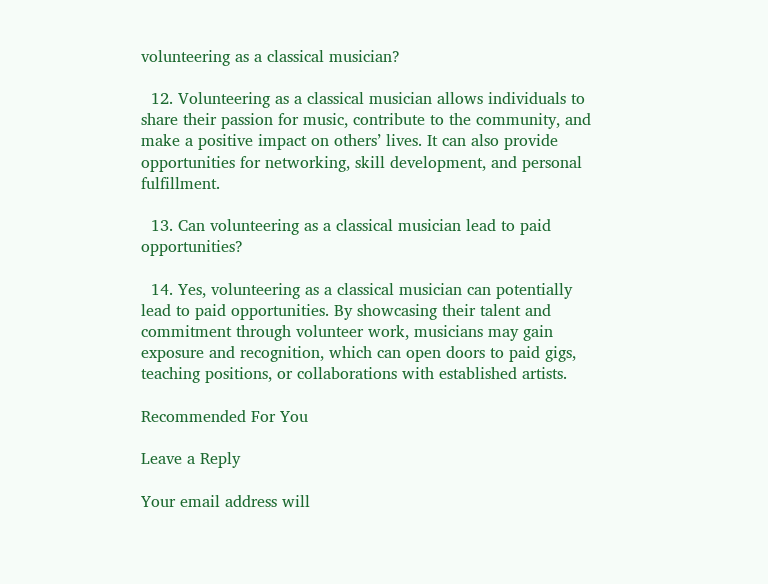volunteering as a classical musician?

  12. Volunteering as a classical musician allows individuals to share their passion for music, contribute to the community, and make a positive impact on others’ lives. It can also provide opportunities for networking, skill development, and personal fulfillment.

  13. Can volunteering as a classical musician lead to paid opportunities?

  14. Yes, volunteering as a classical musician can potentially lead to paid opportunities. By showcasing their talent and commitment through volunteer work, musicians may gain exposure and recognition, which can open doors to paid gigs, teaching positions, or collaborations with established artists.

Recommended For You

Leave a Reply

Your email address will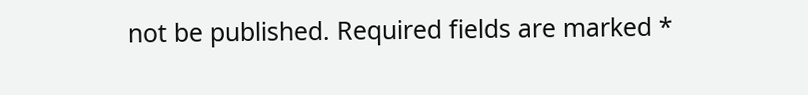not be published. Required fields are marked *